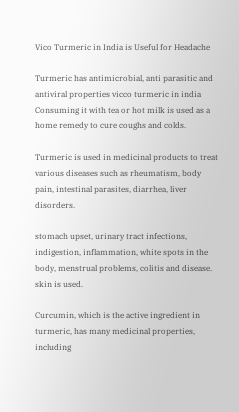Vico Turmeric in India is Useful for Headache

Turmeric has antimicrobial, anti parasitic and antiviral properties vicco turmeric in india Consuming it with tea or hot milk is used as a home remedy to cure coughs and colds.

Turmeric is used in medicinal products to treat various diseases such as rheumatism, body pain, intestinal parasites, diarrhea, liver disorders.

stomach upset, urinary tract infections, indigestion, inflammation, white spots in the body, menstrual problems, colitis and disease. skin is used.

Curcumin, which is the active ingredient in turmeric, has many medicinal properties, including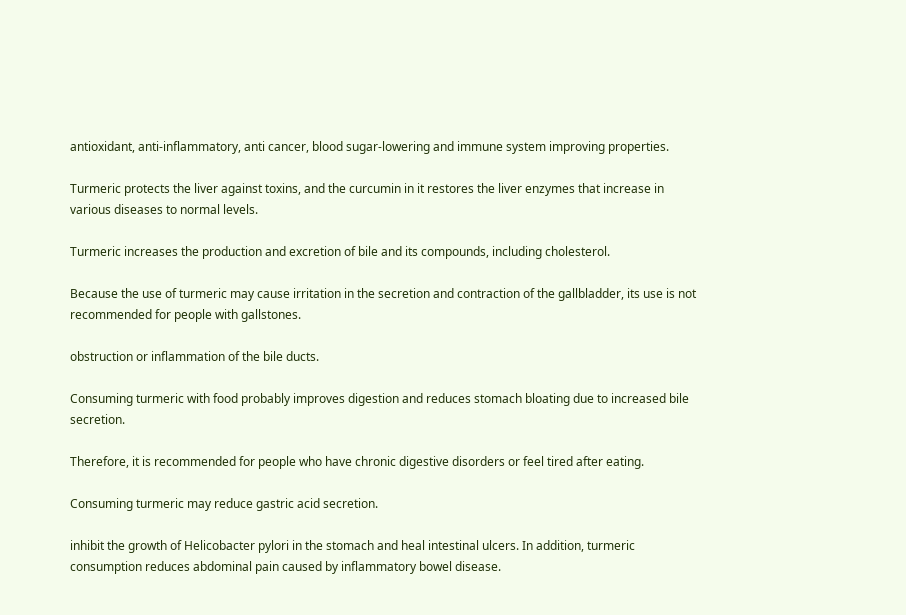antioxidant, anti-inflammatory, anti cancer, blood sugar-lowering and immune system improving properties.

Turmeric protects the liver against toxins, and the curcumin in it restores the liver enzymes that increase in various diseases to normal levels.

Turmeric increases the production and excretion of bile and its compounds, including cholesterol.

Because the use of turmeric may cause irritation in the secretion and contraction of the gallbladder, its use is not recommended for people with gallstones.

obstruction or inflammation of the bile ducts.

Consuming turmeric with food probably improves digestion and reduces stomach bloating due to increased bile secretion.

Therefore, it is recommended for people who have chronic digestive disorders or feel tired after eating.

Consuming turmeric may reduce gastric acid secretion.

inhibit the growth of Helicobacter pylori in the stomach and heal intestinal ulcers. In addition, turmeric consumption reduces abdominal pain caused by inflammatory bowel disease.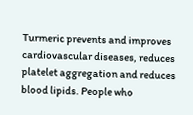Turmeric prevents and improves cardiovascular diseases, reduces platelet aggregation and reduces blood lipids. People who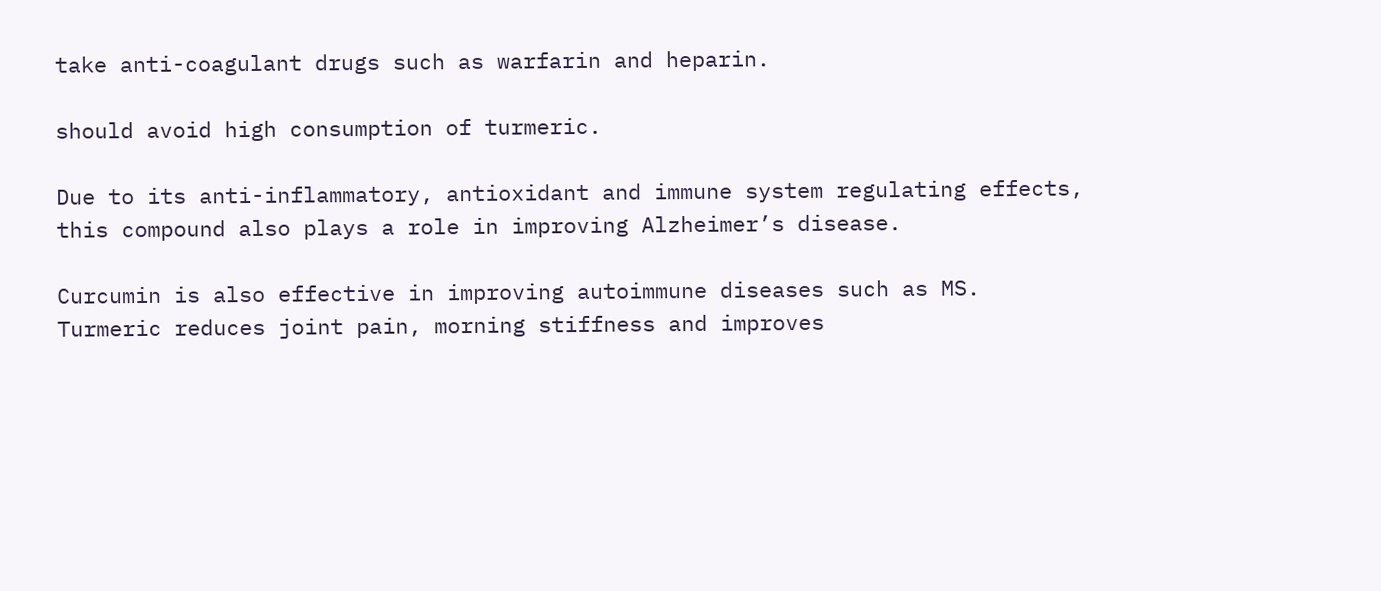take anti-coagulant drugs such as warfarin and heparin.

should avoid high consumption of turmeric.

Due to its anti-inflammatory, antioxidant and immune system regulating effects, this compound also plays a role in improving Alzheimer’s disease.

Curcumin is also effective in improving autoimmune diseases such as MS. Turmeric reduces joint pain, morning stiffness and improves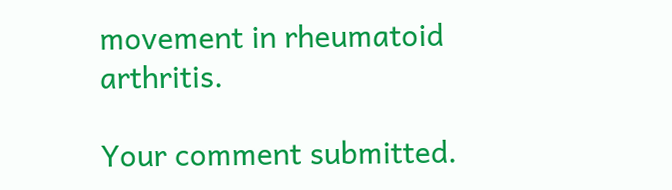movement in rheumatoid arthritis.

Your comment submitted.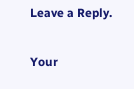Leave a Reply.

Your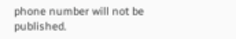phone number will not be published.